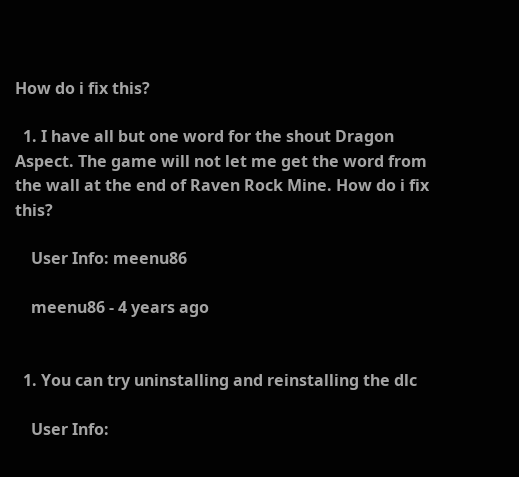How do i fix this?

  1. I have all but one word for the shout Dragon Aspect. The game will not let me get the word from the wall at the end of Raven Rock Mine. How do i fix this?

    User Info: meenu86

    meenu86 - 4 years ago


  1. You can try uninstalling and reinstalling the dlc

    User Info: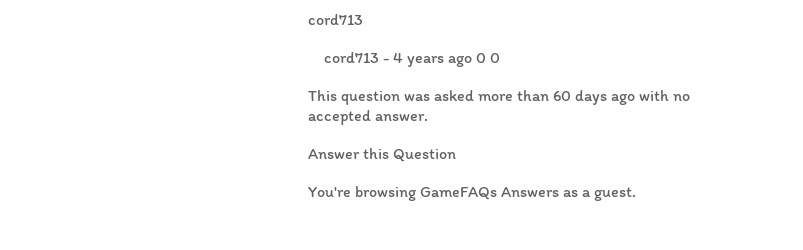cord713

    cord713 - 4 years ago 0 0

This question was asked more than 60 days ago with no accepted answer.

Answer this Question

You're browsing GameFAQs Answers as a guest.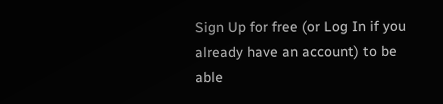Sign Up for free (or Log In if you already have an account) to be able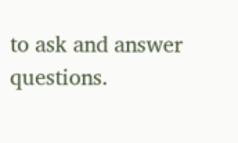to ask and answer questions.